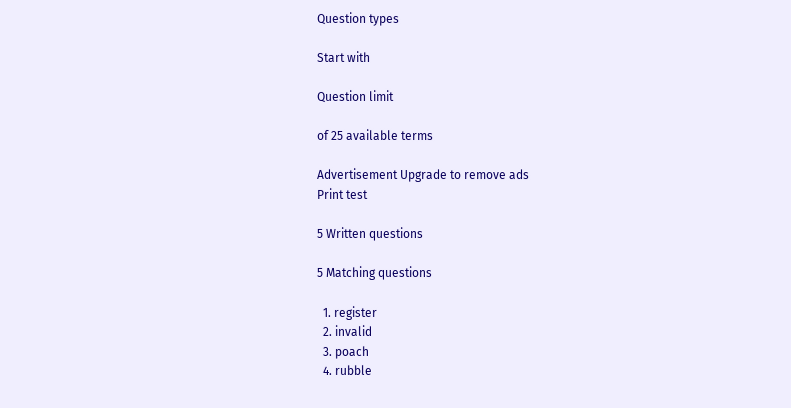Question types

Start with

Question limit

of 25 available terms

Advertisement Upgrade to remove ads
Print test

5 Written questions

5 Matching questions

  1. register
  2. invalid
  3. poach
  4. rubble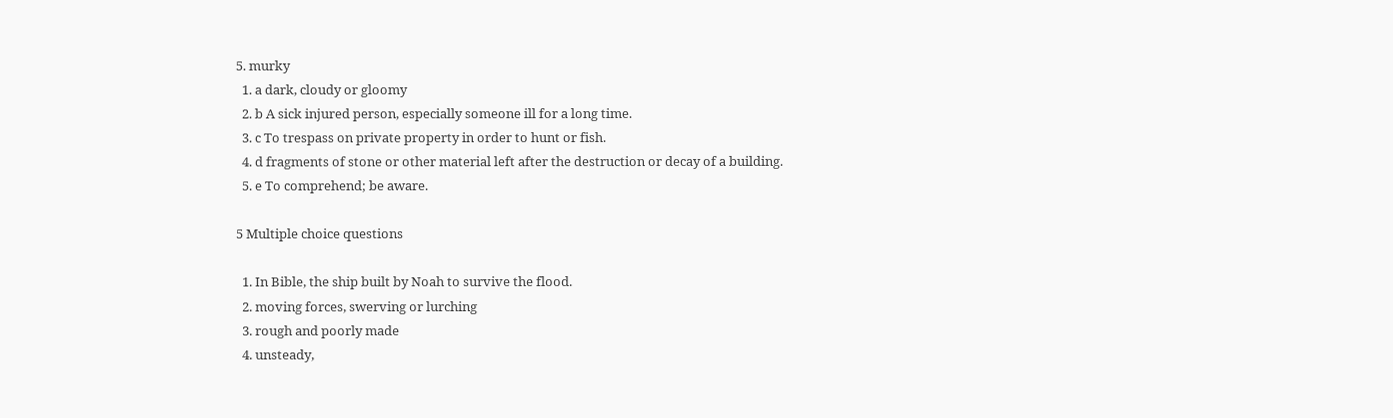5. murky
  1. a dark, cloudy or gloomy
  2. b A sick injured person, especially someone ill for a long time.
  3. c To trespass on private property in order to hunt or fish.
  4. d fragments of stone or other material left after the destruction or decay of a building.
  5. e To comprehend; be aware.

5 Multiple choice questions

  1. In Bible, the ship built by Noah to survive the flood.
  2. moving forces, swerving or lurching
  3. rough and poorly made
  4. unsteady,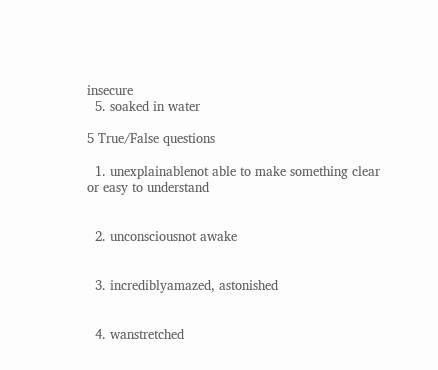insecure
  5. soaked in water

5 True/False questions

  1. unexplainablenot able to make something clear or easy to understand


  2. unconsciousnot awake


  3. incrediblyamazed, astonished


  4. wanstretched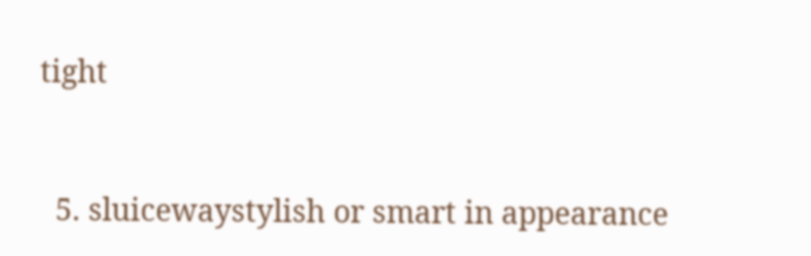tight


  5. sluicewaystylish or smart in appearance